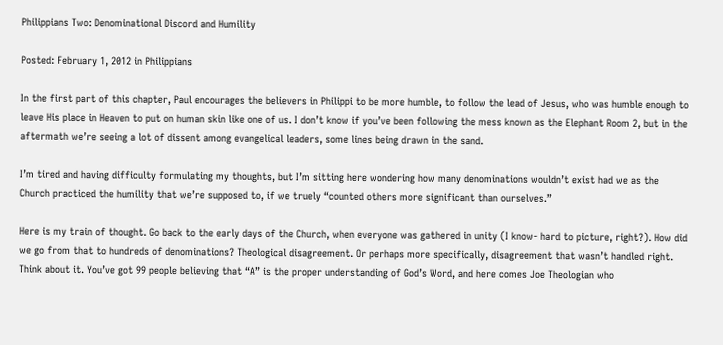Philippians Two: Denominational Discord and Humility

Posted: February 1, 2012 in Philippians

In the first part of this chapter, Paul encourages the believers in Philippi to be more humble, to follow the lead of Jesus, who was humble enough to leave His place in Heaven to put on human skin like one of us. I don’t know if you’ve been following the mess known as the Elephant Room 2, but in the aftermath we’re seeing a lot of dissent among evangelical leaders, some lines being drawn in the sand.

I’m tired and having difficulty formulating my thoughts, but I’m sitting here wondering how many denominations wouldn’t exist had we as the Church practiced the humility that we’re supposed to, if we truely “counted others more significant than ourselves.”

Here is my train of thought. Go back to the early days of the Church, when everyone was gathered in unity (I know- hard to picture, right?). How did we go from that to hundreds of denominations? Theological disagreement. Or perhaps more specifically, disagreement that wasn’t handled right. Think about it. You’ve got 99 people believing that “A” is the proper understanding of God’s Word, and here comes Joe Theologian who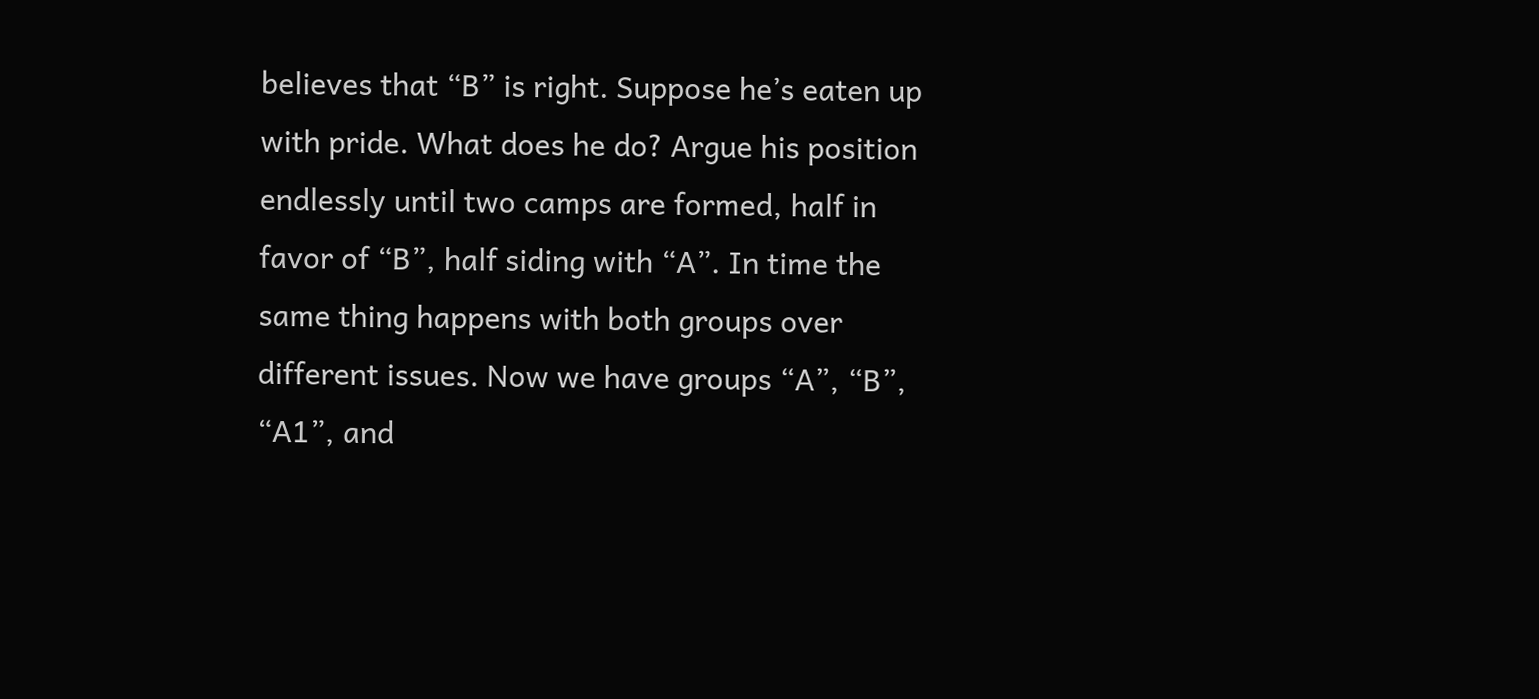believes that “B” is right. Suppose he’s eaten up with pride. What does he do? Argue his position endlessly until two camps are formed, half in favor of “B”, half siding with “A”. In time the same thing happens with both groups over different issues. Now we have groups “A”, “B”, “A1”, and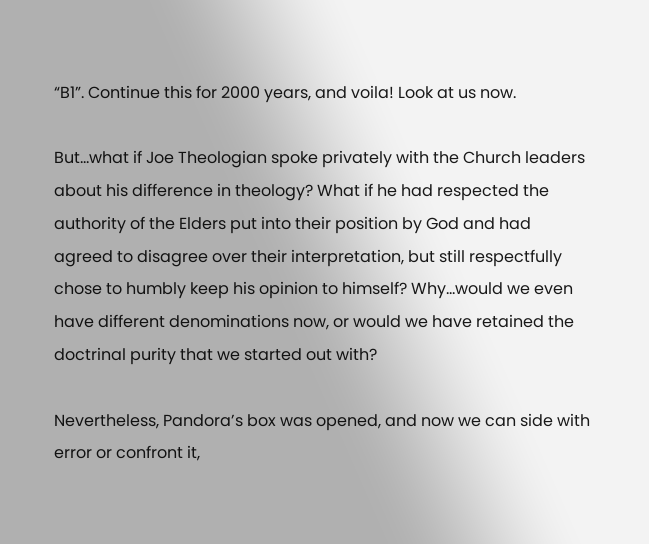“B1”. Continue this for 2000 years, and voila! Look at us now.

But…what if Joe Theologian spoke privately with the Church leaders about his difference in theology? What if he had respected the authority of the Elders put into their position by God and had agreed to disagree over their interpretation, but still respectfully chose to humbly keep his opinion to himself? Why…would we even have different denominations now, or would we have retained the doctrinal purity that we started out with?

Nevertheless, Pandora’s box was opened, and now we can side with error or confront it,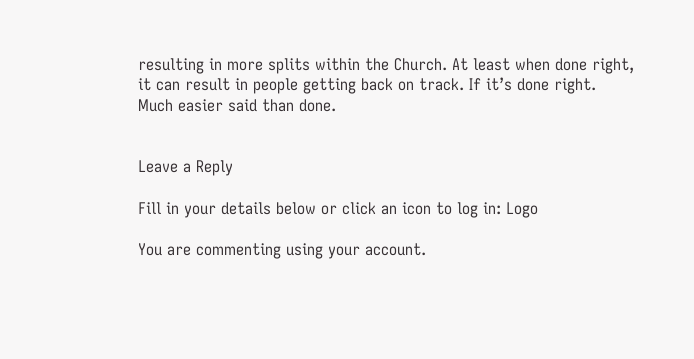resulting in more splits within the Church. At least when done right, it can result in people getting back on track. If it’s done right. Much easier said than done.


Leave a Reply

Fill in your details below or click an icon to log in: Logo

You are commenting using your account.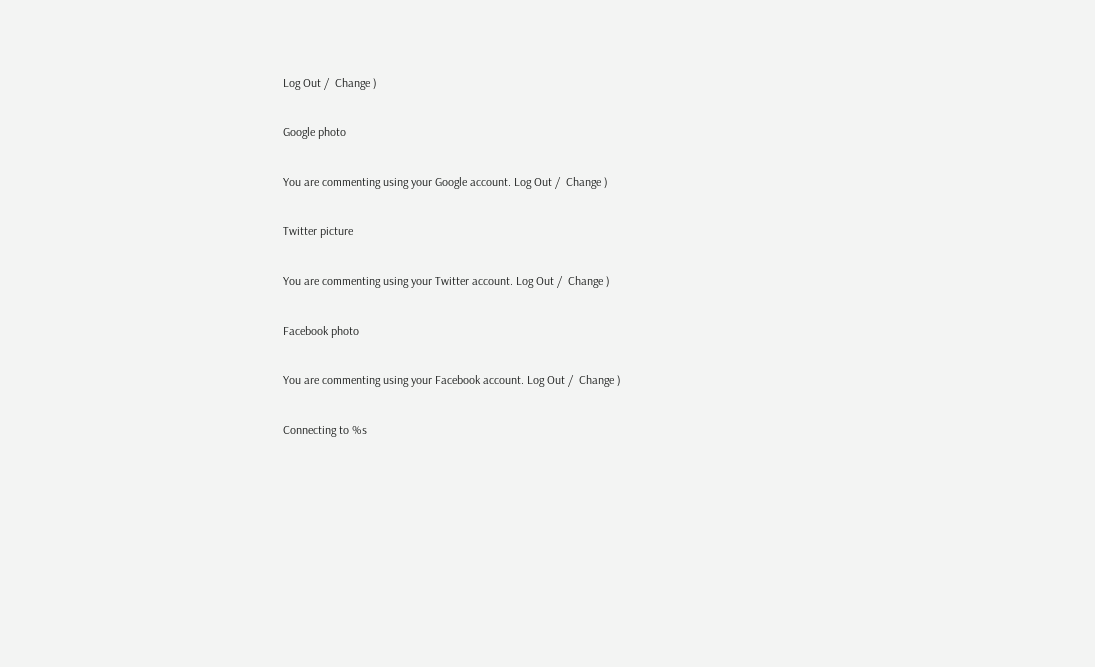Log Out /  Change )

Google photo

You are commenting using your Google account. Log Out /  Change )

Twitter picture

You are commenting using your Twitter account. Log Out /  Change )

Facebook photo

You are commenting using your Facebook account. Log Out /  Change )

Connecting to %s